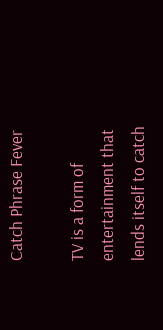Catch Phrase Fever

TV is a form of entertainment that lends itself to catch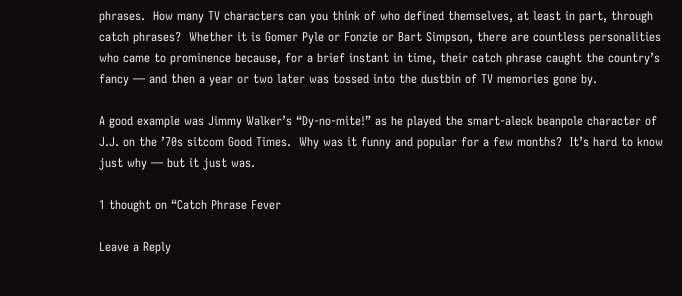phrases.  How many TV characters can you think of who defined themselves, at least in part, through catch phrases?  Whether it is Gomer Pyle or Fonzie or Bart Simpson, there are countless personalities who came to prominence because, for a brief instant in time, their catch phrase caught the country’s fancy — and then a year or two later was tossed into the dustbin of TV memories gone by.

A good example was Jimmy Walker’s “Dy-no-mite!” as he played the smart-aleck beanpole character of J.J. on the ’70s sitcom Good Times.  Why was it funny and popular for a few months?  It’s hard to know just why — but it just was.

1 thought on “Catch Phrase Fever

Leave a Reply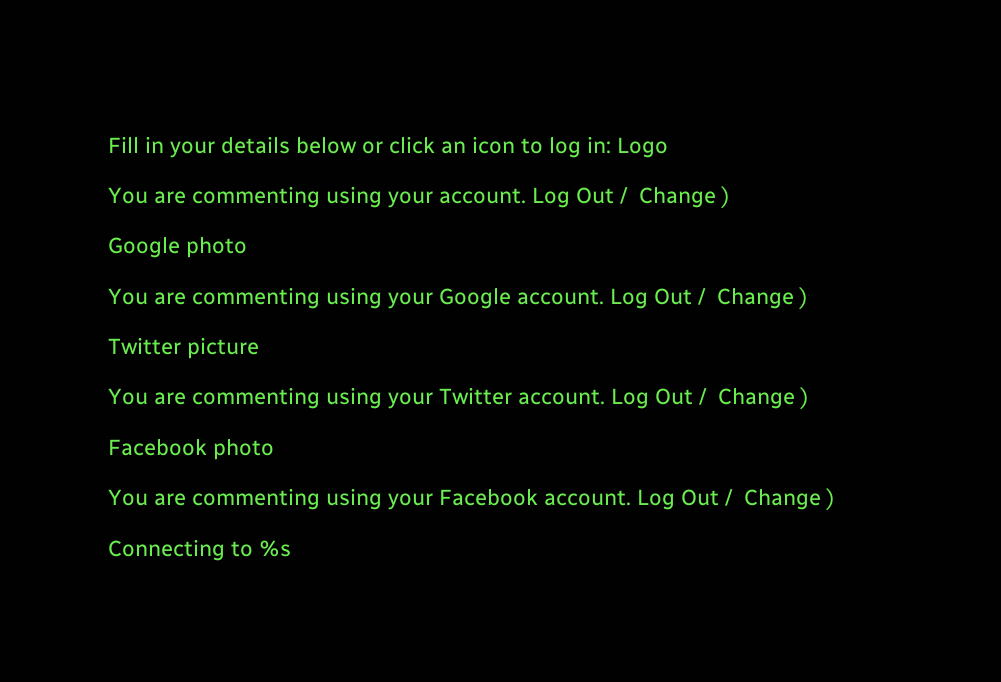Fill in your details below or click an icon to log in: Logo

You are commenting using your account. Log Out /  Change )

Google photo

You are commenting using your Google account. Log Out /  Change )

Twitter picture

You are commenting using your Twitter account. Log Out /  Change )

Facebook photo

You are commenting using your Facebook account. Log Out /  Change )

Connecting to %s